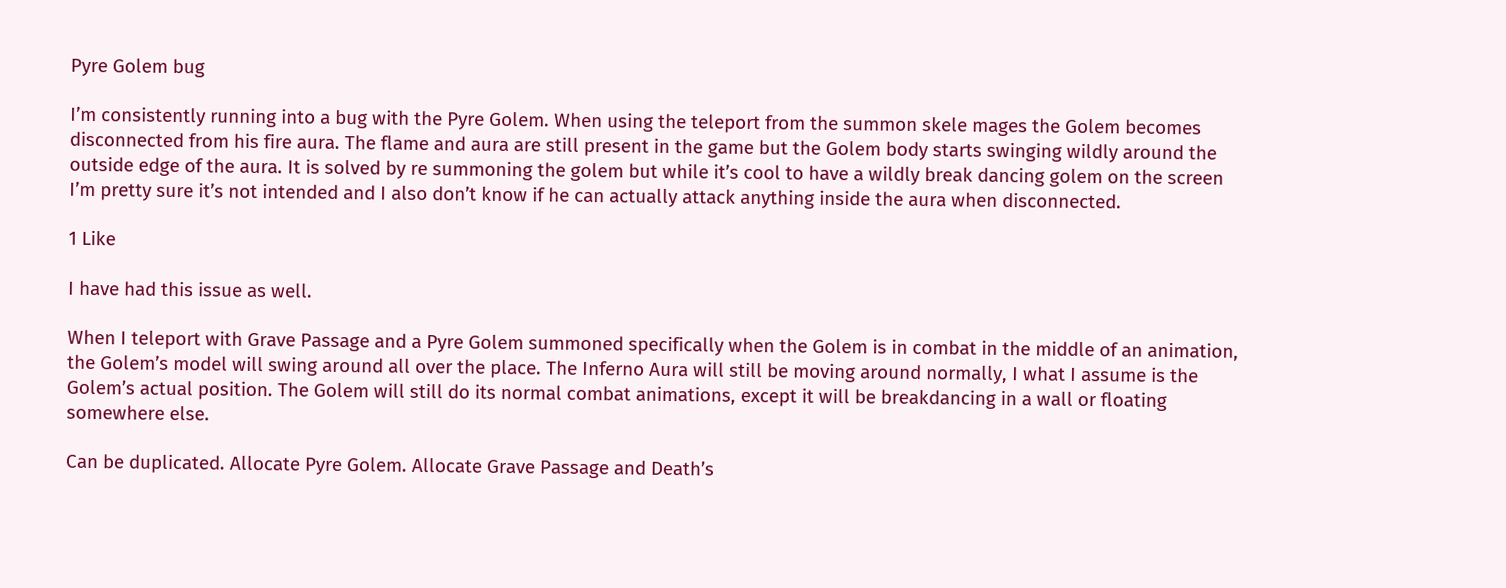Pyre Golem bug

I’m consistently running into a bug with the Pyre Golem. When using the teleport from the summon skele mages the Golem becomes disconnected from his fire aura. The flame and aura are still present in the game but the Golem body starts swinging wildly around the outside edge of the aura. It is solved by re summoning the golem but while it’s cool to have a wildly break dancing golem on the screen I’m pretty sure it’s not intended and I also don’t know if he can actually attack anything inside the aura when disconnected.

1 Like

I have had this issue as well.

When I teleport with Grave Passage and a Pyre Golem summoned specifically when the Golem is in combat in the middle of an animation, the Golem’s model will swing around all over the place. The Inferno Aura will still be moving around normally, I what I assume is the Golem’s actual position. The Golem will still do its normal combat animations, except it will be breakdancing in a wall or floating somewhere else.

Can be duplicated. Allocate Pyre Golem. Allocate Grave Passage and Death’s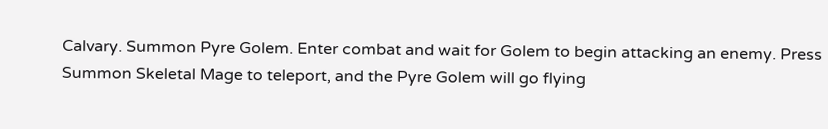Calvary. Summon Pyre Golem. Enter combat and wait for Golem to begin attacking an enemy. Press Summon Skeletal Mage to teleport, and the Pyre Golem will go flying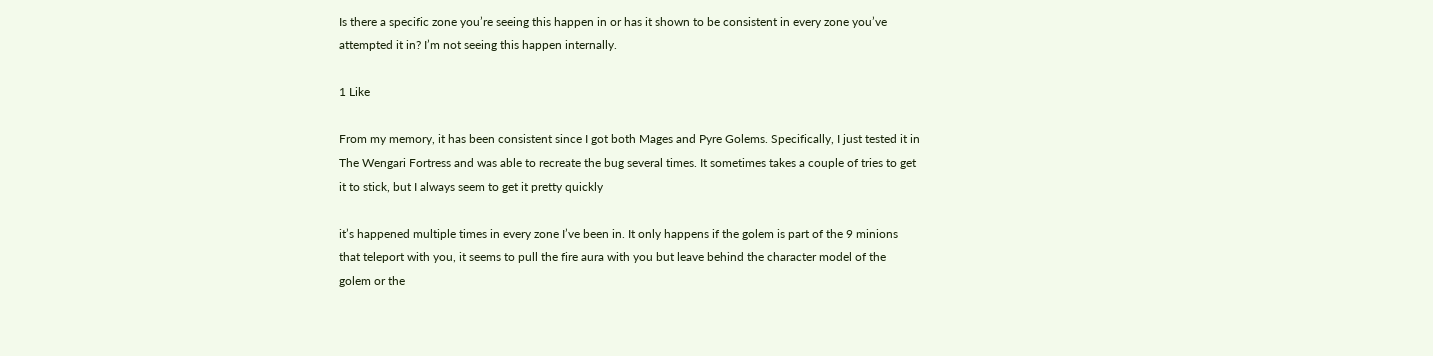Is there a specific zone you’re seeing this happen in or has it shown to be consistent in every zone you’ve attempted it in? I’m not seeing this happen internally.

1 Like

From my memory, it has been consistent since I got both Mages and Pyre Golems. Specifically, I just tested it in The Wengari Fortress and was able to recreate the bug several times. It sometimes takes a couple of tries to get it to stick, but I always seem to get it pretty quickly

it’s happened multiple times in every zone I’ve been in. It only happens if the golem is part of the 9 minions that teleport with you, it seems to pull the fire aura with you but leave behind the character model of the golem or the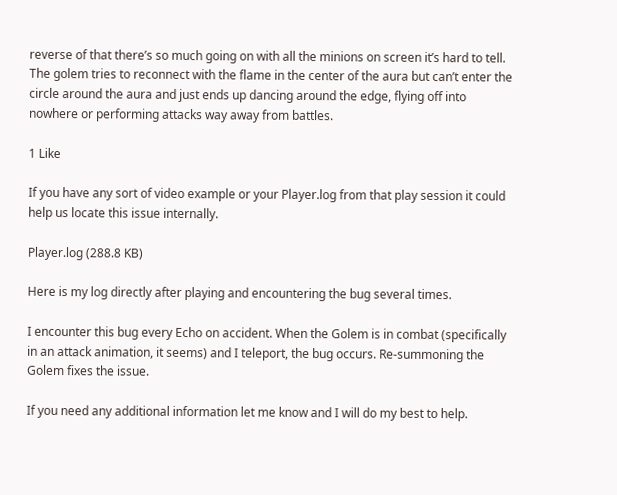reverse of that there’s so much going on with all the minions on screen it’s hard to tell. The golem tries to reconnect with the flame in the center of the aura but can’t enter the circle around the aura and just ends up dancing around the edge, flying off into nowhere or performing attacks way away from battles.

1 Like

If you have any sort of video example or your Player.log from that play session it could help us locate this issue internally.

Player.log (288.8 KB)

Here is my log directly after playing and encountering the bug several times.

I encounter this bug every Echo on accident. When the Golem is in combat (specifically in an attack animation, it seems) and I teleport, the bug occurs. Re-summoning the Golem fixes the issue.

If you need any additional information let me know and I will do my best to help.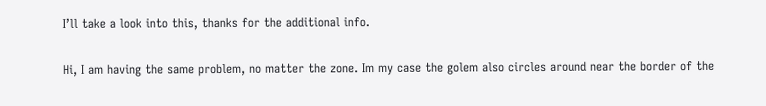I’ll take a look into this, thanks for the additional info.

Hi, I am having the same problem, no matter the zone. Im my case the golem also circles around near the border of the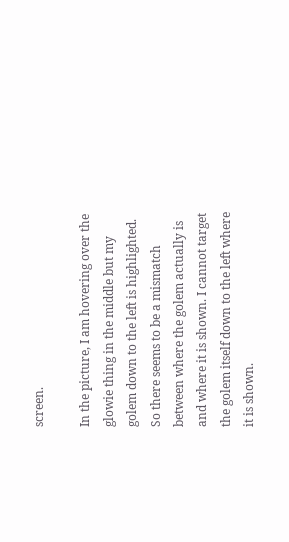screen.

In the picture, I am hovering over the glowie thing in the middle but my golem down to the left is highlighted. So there seems to be a mismatch between where the golem actually is and where it is shown. I cannot target the golem itself down to the left where it is shown.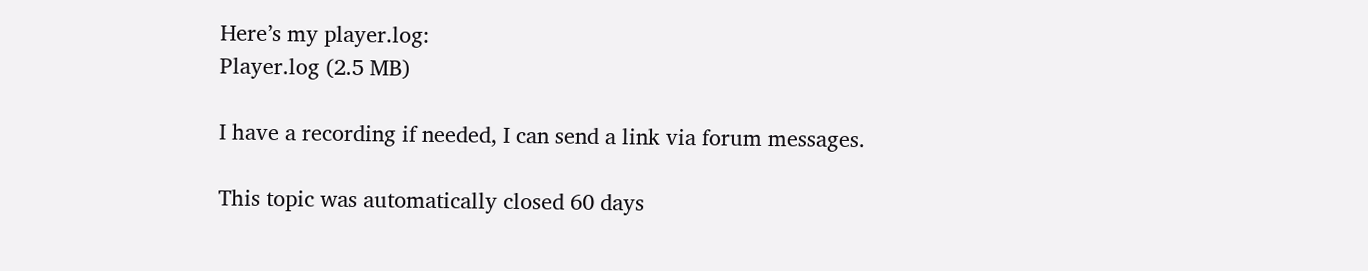Here’s my player.log:
Player.log (2.5 MB)

I have a recording if needed, I can send a link via forum messages.

This topic was automatically closed 60 days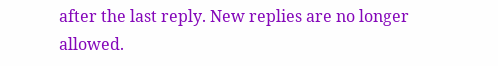after the last reply. New replies are no longer allowed.